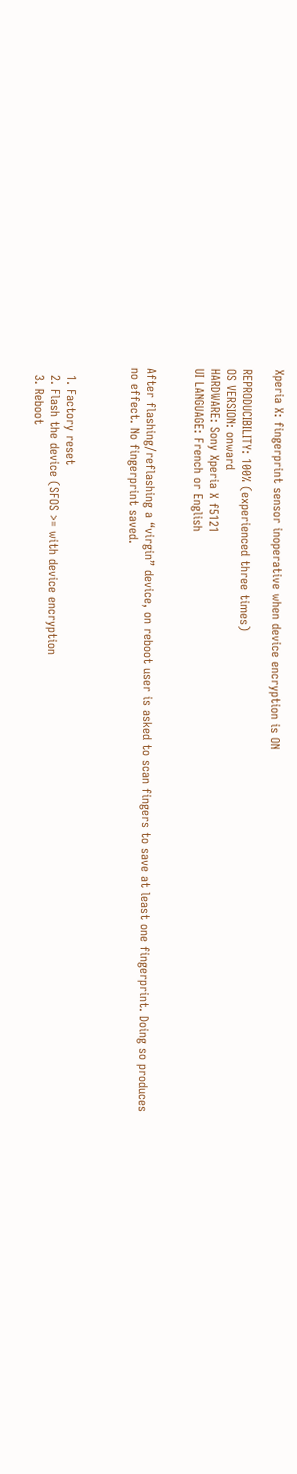Xperia X: fingerprint sensor inoperative when device encryption is ON

REPRODUCIBILITY: 100% (experienced three times)
OS VERSION: onward
HARDWARE: Sony Xperia X f5121
UI LANGUAGE: French or English


After flashing/reflashing a “virgin” device, on reboot user is asked to scan fingers to save at least one fingerprint. Doing so produces no effect. No fingerprint saved.



  1. Factory reset
  2. Flash the device (SFOS >= with device encryption
  3. Reboot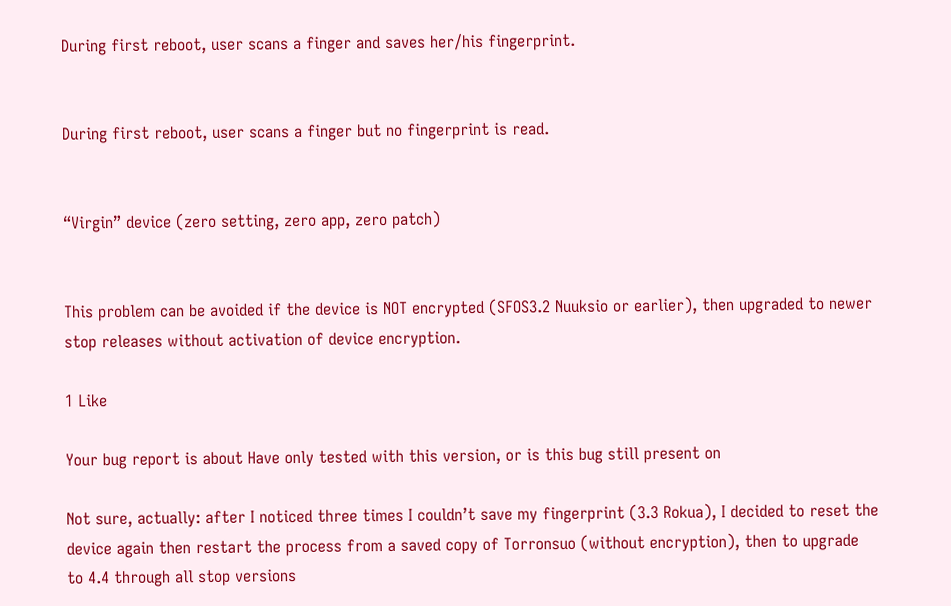During first reboot, user scans a finger and saves her/his fingerprint.


During first reboot, user scans a finger but no fingerprint is read.


“Virgin” device (zero setting, zero app, zero patch)


This problem can be avoided if the device is NOT encrypted (SFOS3.2 Nuuksio or earlier), then upgraded to newer stop releases without activation of device encryption.

1 Like

Your bug report is about Have only tested with this version, or is this bug still present on

Not sure, actually: after I noticed three times I couldn’t save my fingerprint (3.3 Rokua), I decided to reset the device again then restart the process from a saved copy of Torronsuo (without encryption), then to upgrade to 4.4 through all stop versions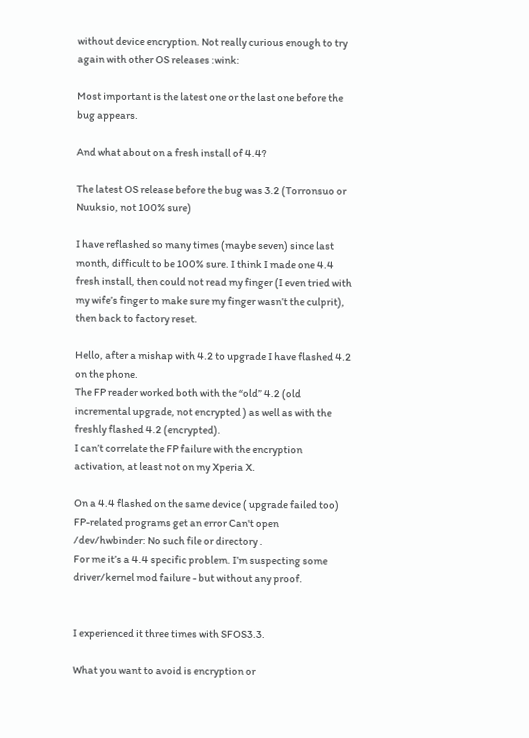without device encryption. Not really curious enough to try again with other OS releases :wink:

Most important is the latest one or the last one before the bug appears.

And what about on a fresh install of 4.4?

The latest OS release before the bug was 3.2 (Torronsuo or Nuuksio, not 100% sure)

I have reflashed so many times (maybe seven) since last month, difficult to be 100% sure. I think I made one 4.4 fresh install, then could not read my finger (I even tried with my wife’s finger to make sure my finger wasn’t the culprit), then back to factory reset.

Hello, after a mishap with 4.2 to upgrade I have flashed 4.2 on the phone.
The FP reader worked both with the “old” 4.2 (old incremental upgrade, not encrypted ) as well as with the freshly flashed 4.2 (encrypted).
I can’t correlate the FP failure with the encryption activation, at least not on my Xperia X.

On a 4.4 flashed on the same device ( upgrade failed too) FP-related programs get an error Can't open /dev/hwbinder: No such file or directory .
For me it’s a 4.4 specific problem. I’m suspecting some driver/kernel mod failure - but without any proof.


I experienced it three times with SFOS3.3.

What you want to avoid is encryption or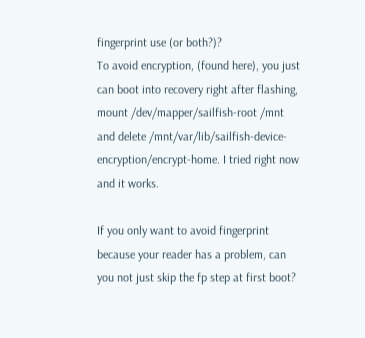fingerprint use (or both?)?
To avoid encryption, (found here), you just can boot into recovery right after flashing, mount /dev/mapper/sailfish-root /mnt and delete /mnt/var/lib/sailfish-device-encryption/encrypt-home. I tried right now and it works.

If you only want to avoid fingerprint because your reader has a problem, can you not just skip the fp step at first boot?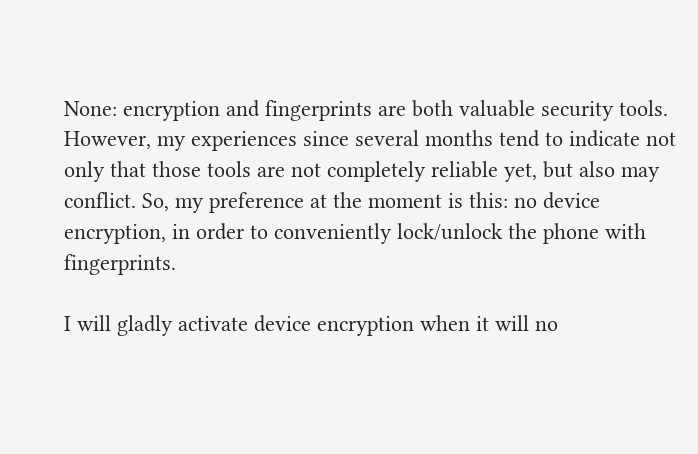None: encryption and fingerprints are both valuable security tools. However, my experiences since several months tend to indicate not only that those tools are not completely reliable yet, but also may conflict. So, my preference at the moment is this: no device encryption, in order to conveniently lock/unlock the phone with fingerprints.

I will gladly activate device encryption when it will no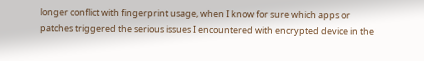longer conflict with fingerprint usage, when I know for sure which apps or patches triggered the serious issues I encountered with encrypted device in the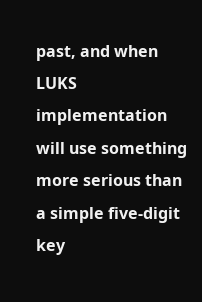past, and when LUKS implementation will use something more serious than a simple five-digit key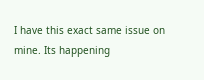I have this exact same issue on mine. Its happening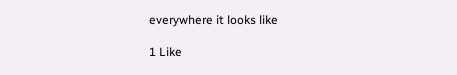everywhere it looks like

1 Like